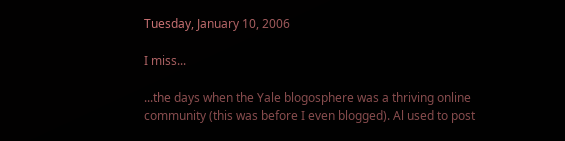Tuesday, January 10, 2006

I miss...

...the days when the Yale blogosphere was a thriving online community (this was before I even blogged). Al used to post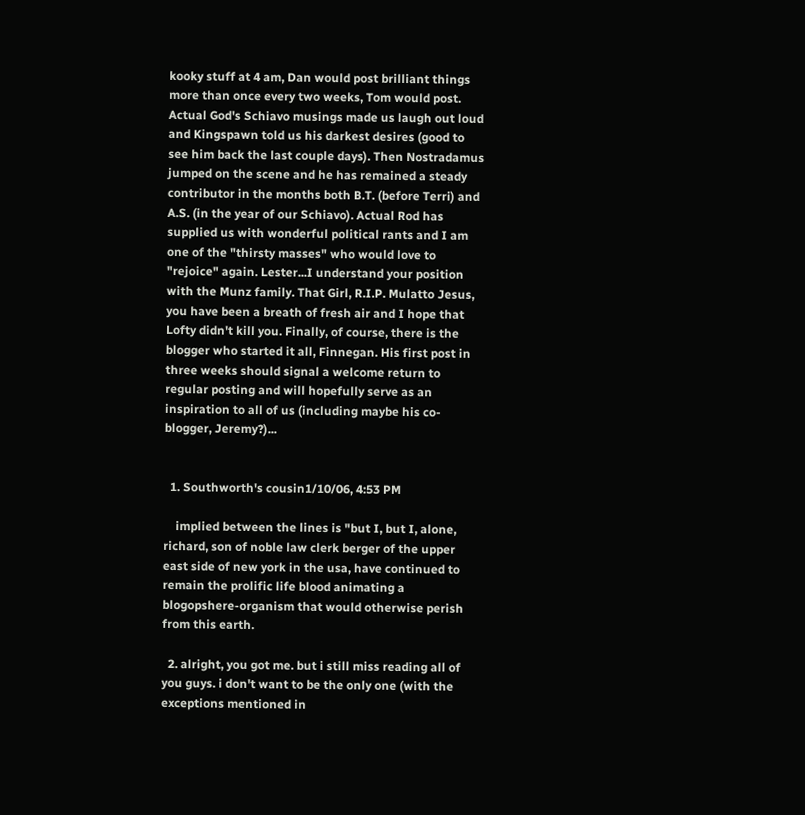kooky stuff at 4 am, Dan would post brilliant things more than once every two weeks, Tom would post. Actual God's Schiavo musings made us laugh out loud and Kingspawn told us his darkest desires (good to see him back the last couple days). Then Nostradamus jumped on the scene and he has remained a steady contributor in the months both B.T. (before Terri) and A.S. (in the year of our Schiavo). Actual Rod has supplied us with wonderful political rants and I am one of the "thirsty masses" who would love to "rejoice" again. Lester...I understand your position with the Munz family. That Girl, R.I.P. Mulatto Jesus, you have been a breath of fresh air and I hope that Lofty didn't kill you. Finally, of course, there is the blogger who started it all, Finnegan. His first post in three weeks should signal a welcome return to regular posting and will hopefully serve as an inspiration to all of us (including maybe his co-blogger, Jeremy?)...


  1. Southworth's cousin1/10/06, 4:53 PM

    implied between the lines is "but I, but I, alone, richard, son of noble law clerk berger of the upper east side of new york in the usa, have continued to remain the prolific life blood animating a blogopshere-organism that would otherwise perish from this earth.

  2. alright, you got me. but i still miss reading all of you guys. i don't want to be the only one (with the exceptions mentioned in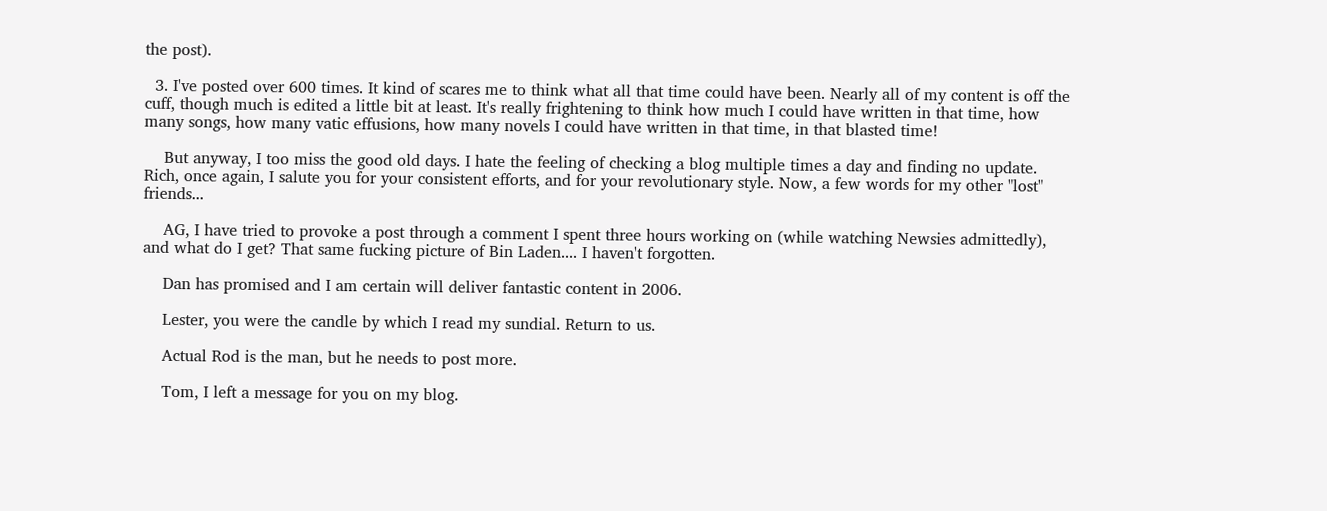the post).

  3. I've posted over 600 times. It kind of scares me to think what all that time could have been. Nearly all of my content is off the cuff, though much is edited a little bit at least. It's really frightening to think how much I could have written in that time, how many songs, how many vatic effusions, how many novels I could have written in that time, in that blasted time!

    But anyway, I too miss the good old days. I hate the feeling of checking a blog multiple times a day and finding no update. Rich, once again, I salute you for your consistent efforts, and for your revolutionary style. Now, a few words for my other "lost" friends...

    AG, I have tried to provoke a post through a comment I spent three hours working on (while watching Newsies admittedly), and what do I get? That same fucking picture of Bin Laden.... I haven't forgotten.

    Dan has promised and I am certain will deliver fantastic content in 2006.

    Lester, you were the candle by which I read my sundial. Return to us.

    Actual Rod is the man, but he needs to post more.

    Tom, I left a message for you on my blog.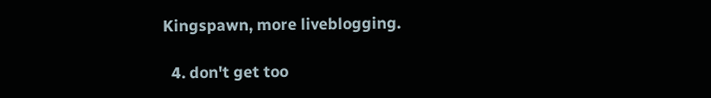Kingspawn, more liveblogging.

  4. don't get too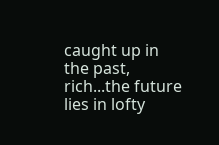caught up in the past, rich...the future lies in lofty